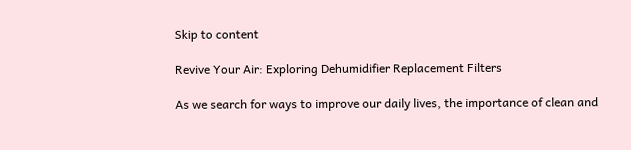Skip to content

Revive Your Air: Exploring Dehumidifier Replacement Filters

As we search for ways to improve our daily lives, the importance of clean and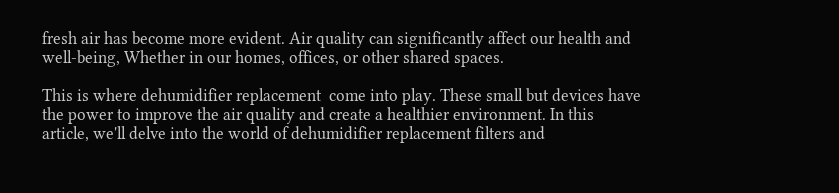fresh air has become more evident. Air quality can significantly affect our health and well-being, Whether in our homes, offices, or other shared spaces.

This is where dehumidifier replacement  come into play. These small but devices have the power to improve the air quality and create a healthier environment. In this article, we'll delve into the world of dehumidifier replacement filters and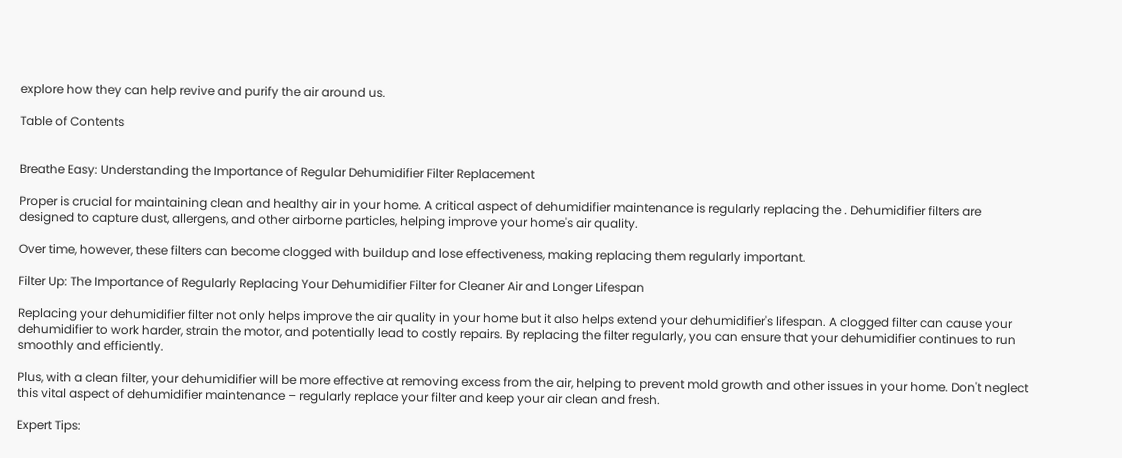explore how they can help revive and purify the air around us.

Table of Contents


Breathe Easy: Understanding the Importance of Regular Dehumidifier Filter Replacement

Proper is crucial for maintaining clean and healthy air in your home. A critical aspect of dehumidifier maintenance is regularly replacing the . Dehumidifier filters are designed to capture dust, allergens, and other airborne particles, helping improve your home's air quality.

Over time, however, these filters can become clogged with buildup and lose effectiveness, making replacing them regularly important.

Filter Up: The Importance of Regularly Replacing Your Dehumidifier Filter for Cleaner Air and Longer Lifespan

Replacing your dehumidifier filter not only helps improve the air quality in your home but it also helps extend your dehumidifier's lifespan. A clogged filter can cause your dehumidifier to work harder, strain the motor, and potentially lead to costly repairs. By replacing the filter regularly, you can ensure that your dehumidifier continues to run smoothly and efficiently.

Plus, with a clean filter, your dehumidifier will be more effective at removing excess from the air, helping to prevent mold growth and other issues in your home. Don't neglect this vital aspect of dehumidifier maintenance – regularly replace your filter and keep your air clean and fresh.

Expert Tips: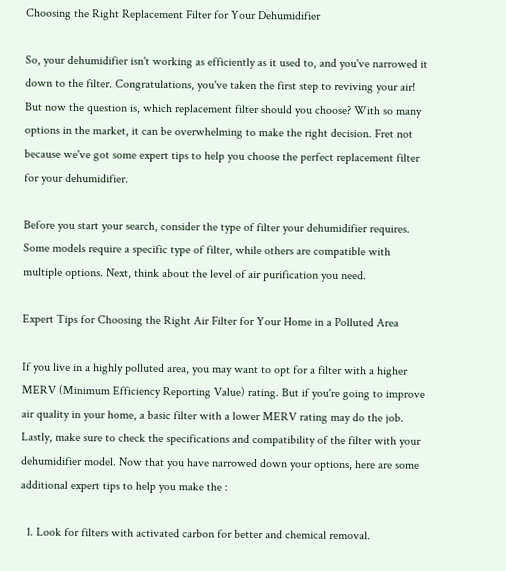Choosing the Right Replacement Filter for Your Dehumidifier

So, your dehumidifier isn't working as efficiently as it used to, and you've narrowed it down to the filter. Congratulations, you've taken the first step to reviving your air! But now the question is, which replacement filter should you choose? With so many options in the market, it can be overwhelming to make the right decision. Fret not because we've got some expert tips to help you choose the perfect replacement filter for your dehumidifier.

Before you start your search, consider the type of filter your dehumidifier requires. Some models require a specific type of filter, while others are compatible with multiple options. Next, think about the level of air purification you need.

Expert Tips for Choosing the Right Air Filter for Your Home in a Polluted Area

If you live in a highly polluted area, you may want to opt for a filter with a higher MERV (Minimum Efficiency Reporting Value) rating. But if you're going to improve air quality in your home, a basic filter with a lower MERV rating may do the job. Lastly, make sure to check the specifications and compatibility of the filter with your dehumidifier model. Now that you have narrowed down your options, here are some additional expert tips to help you make the :

  1. Look for filters with activated carbon for better and chemical removal.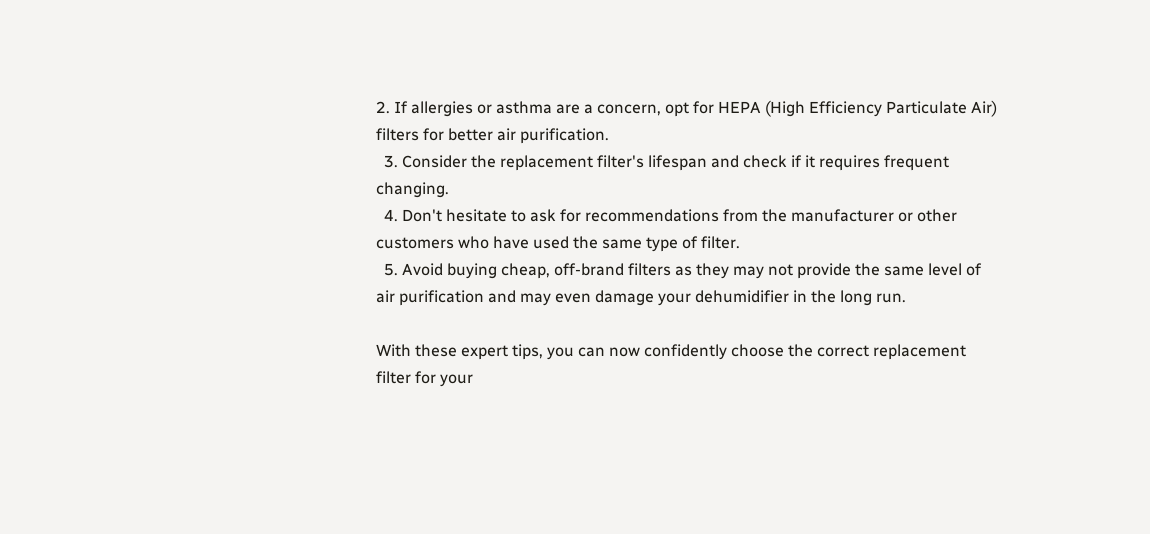2. If allergies or asthma are a concern, opt for HEPA (High Efficiency Particulate Air) filters for better air purification.
  3. Consider the replacement filter's lifespan and check if it requires frequent changing.
  4. Don't hesitate to ask for recommendations from the manufacturer or other customers who have used the same type of filter.
  5. Avoid buying cheap, off-brand filters as they may not provide the same level of air purification and may even damage your dehumidifier in the long run.

With these expert tips, you can now confidently choose the correct replacement filter for your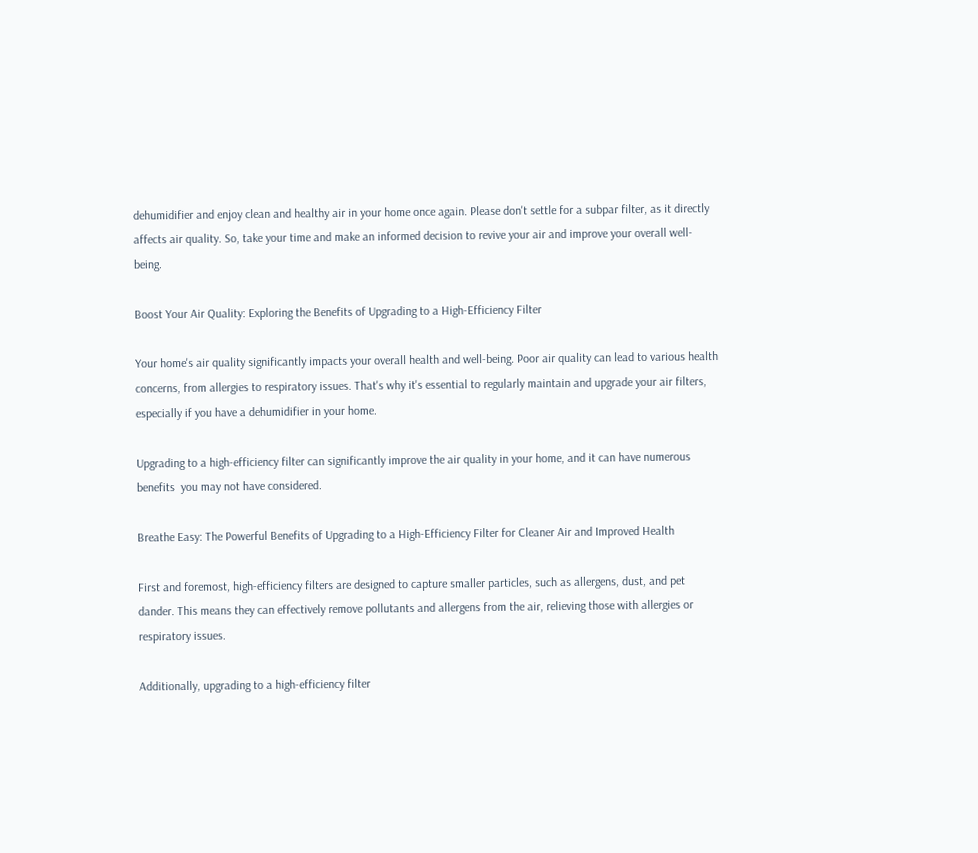dehumidifier and enjoy clean and healthy air in your home once again. Please don't settle for a subpar filter, as it directly affects air quality. So, take your time and make an informed decision to revive your air and improve your overall well-being.

Boost Your Air Quality: Exploring the Benefits of Upgrading to a High-Efficiency Filter

Your home's air quality significantly impacts your overall health and well-being. Poor air quality can lead to various health concerns, from allergies to respiratory issues. That's why it's essential to regularly maintain and upgrade your air filters, especially if you have a dehumidifier in your home.

Upgrading to a high-efficiency filter can significantly improve the air quality in your home, and it can have numerous benefits  you may not have considered.

Breathe Easy: The Powerful Benefits of Upgrading to a High-Efficiency Filter for Cleaner Air and Improved Health

First and foremost, high-efficiency filters are designed to capture smaller particles, such as allergens, dust, and pet dander. This means they can effectively remove pollutants and allergens from the air, relieving those with allergies or respiratory issues.

Additionally, upgrading to a high-efficiency filter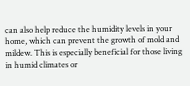can also help reduce the humidity levels in your home, which can prevent the growth of mold and mildew. This is especially beneficial for those living in humid climates or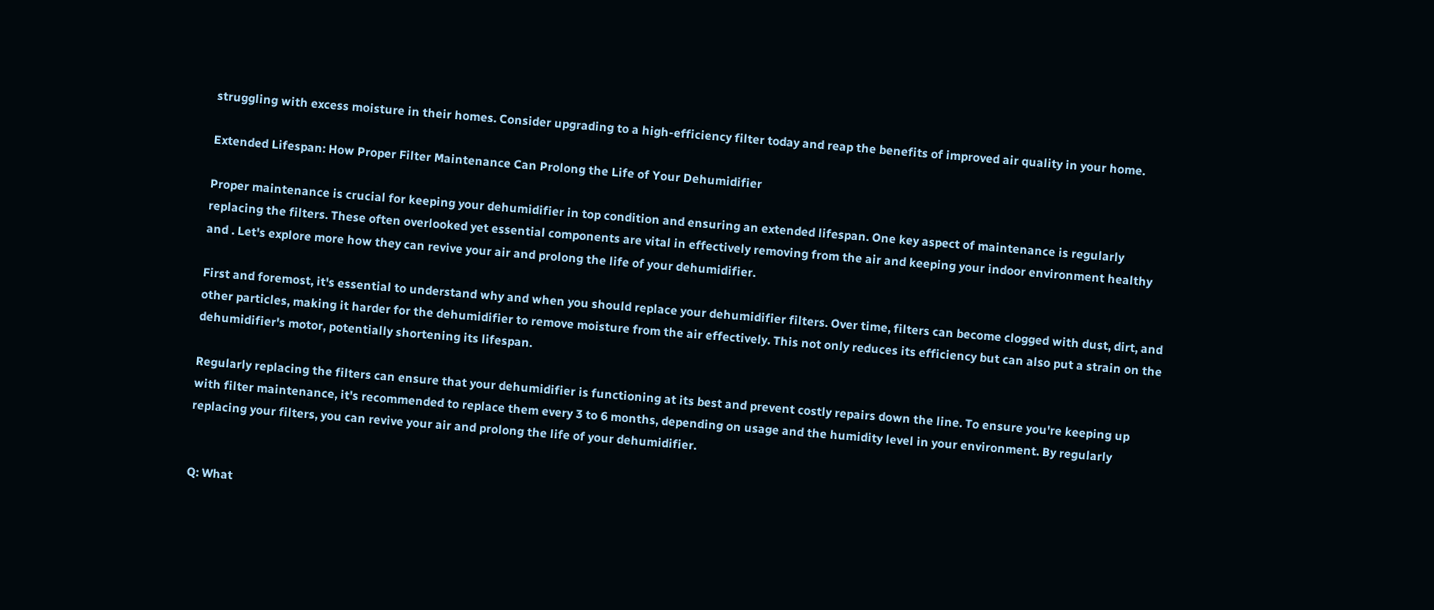struggling with excess moisture in their homes. Consider upgrading to a high-efficiency filter today and reap the benefits of improved air quality in your home.

Extended Lifespan: How Proper Filter Maintenance Can Prolong the Life of Your Dehumidifier

Proper maintenance is crucial for keeping your dehumidifier in top condition and ensuring an extended lifespan. One key aspect of maintenance is regularly replacing the filters. These often overlooked yet essential components are vital in effectively removing from the air and keeping your indoor environment healthy and . Let's explore more how they can revive your air and prolong the life of your dehumidifier.

First and foremost, it's essential to understand why and when you should replace your dehumidifier filters. Over time, filters can become clogged with dust, dirt, and other particles, making it harder for the dehumidifier to remove moisture from the air effectively. This not only reduces its efficiency but can also put a strain on the dehumidifier's motor, potentially shortening its lifespan.

Regularly replacing the filters can ensure that your dehumidifier is functioning at its best and prevent costly repairs down the line. To ensure you're keeping up with filter maintenance, it's recommended to replace them every 3 to 6 months, depending on usage and the humidity level in your environment. By regularly replacing your filters, you can revive your air and prolong the life of your dehumidifier.


Q: What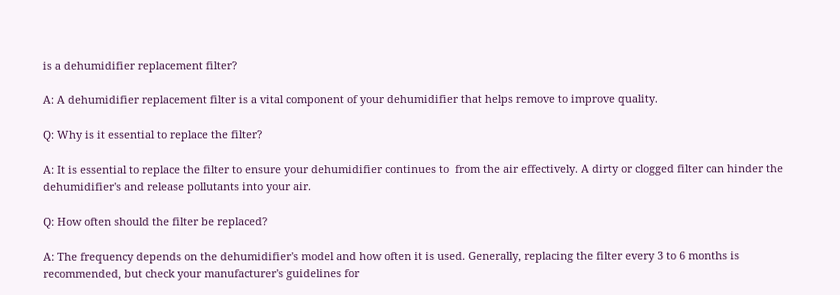is a dehumidifier replacement filter?

A: A dehumidifier replacement filter is a vital component of your dehumidifier that helps remove to improve quality.

Q: Why is it essential to replace the filter?

A: It is essential to replace the filter to ensure your dehumidifier continues to  from the air effectively. A dirty or clogged filter can hinder the dehumidifier's and release pollutants into your air.

Q: How often should the filter be replaced?

A: The frequency depends on the dehumidifier's model and how often it is used. Generally, replacing the filter every 3 to 6 months is recommended, but check your manufacturer's guidelines for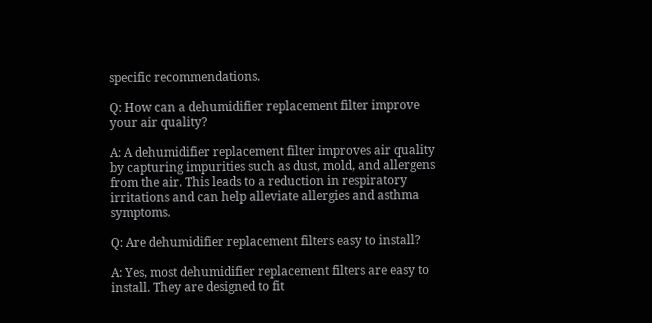specific recommendations.

Q: How can a dehumidifier replacement filter improve your air quality?

A: A dehumidifier replacement filter improves air quality by capturing impurities such as dust, mold, and allergens from the air. This leads to a reduction in respiratory irritations and can help alleviate allergies and asthma symptoms.

Q: Are dehumidifier replacement filters easy to install?

A: Yes, most dehumidifier replacement filters are easy to install. They are designed to fit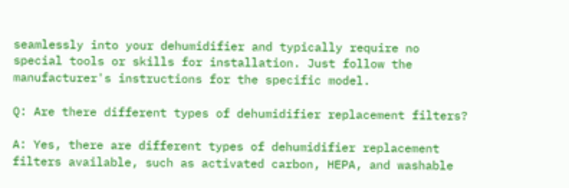seamlessly into your dehumidifier and typically require no special tools or skills for installation. Just follow the manufacturer's instructions for the specific model.

Q: Are there different types of dehumidifier replacement filters?

A: Yes, there are different types of dehumidifier replacement filters available, such as activated carbon, HEPA, and washable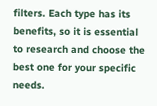filters. Each type has its benefits, so it is essential to research and choose the best one for your specific needs.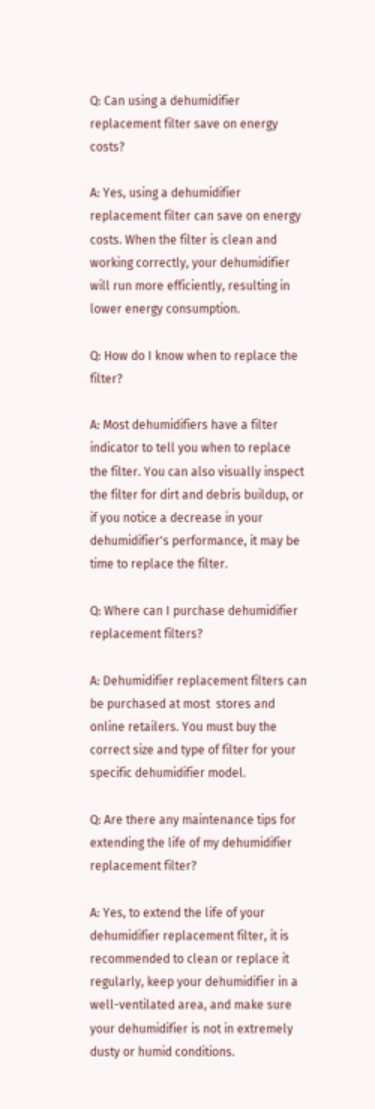Q: Can using a dehumidifier replacement filter save on energy costs?

A: Yes, using a dehumidifier replacement filter can save on energy costs. When the filter is clean and working correctly, your dehumidifier will run more efficiently, resulting in lower energy consumption.

Q: How do I know when to replace the filter?

A: Most dehumidifiers have a filter indicator to tell you when to replace the filter. You can also visually inspect the filter for dirt and debris buildup, or if you notice a decrease in your dehumidifier's performance, it may be time to replace the filter.

Q: Where can I purchase dehumidifier replacement filters?

A: Dehumidifier replacement filters can be purchased at most  stores and online retailers. You must buy the correct size and type of filter for your specific dehumidifier model.

Q: Are there any maintenance tips for extending the life of my dehumidifier replacement filter?

A: Yes, to extend the life of your dehumidifier replacement filter, it is recommended to clean or replace it regularly, keep your dehumidifier in a well-ventilated area, and make sure your dehumidifier is not in extremely dusty or humid conditions.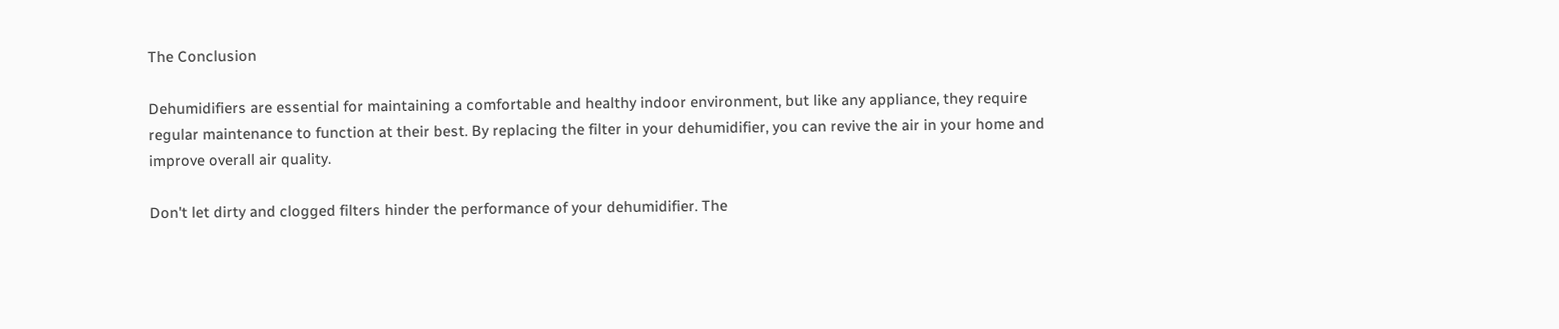The Conclusion

Dehumidifiers are essential for maintaining a comfortable and healthy indoor environment, but like any appliance, they require regular maintenance to function at their best. By replacing the filter in your dehumidifier, you can revive the air in your home and improve overall air quality.

Don't let dirty and clogged filters hinder the performance of your dehumidifier. The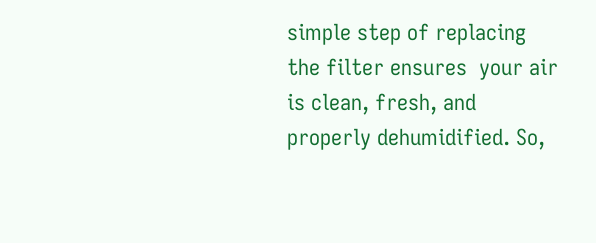simple step of replacing the filter ensures  your air is clean, fresh, and properly dehumidified. So,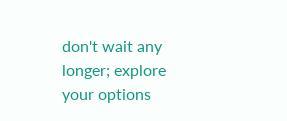don't wait any longer; explore your options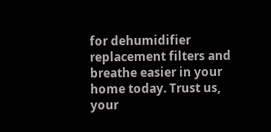for dehumidifier replacement filters and breathe easier in your home today. Trust us, your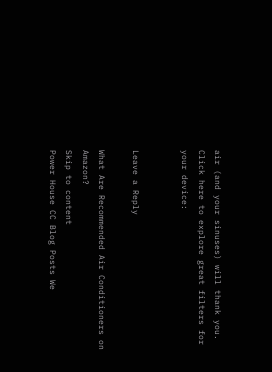air (and your sinuses) will thank you. Click here to explore great filters for your device:


Leave a Reply

What Are Recommended Air Conditioners on Amazon?
Skip to content
Power House CC Blog Posts We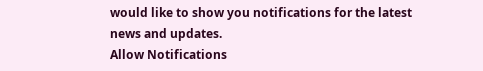would like to show you notifications for the latest news and updates.
Allow Notifications